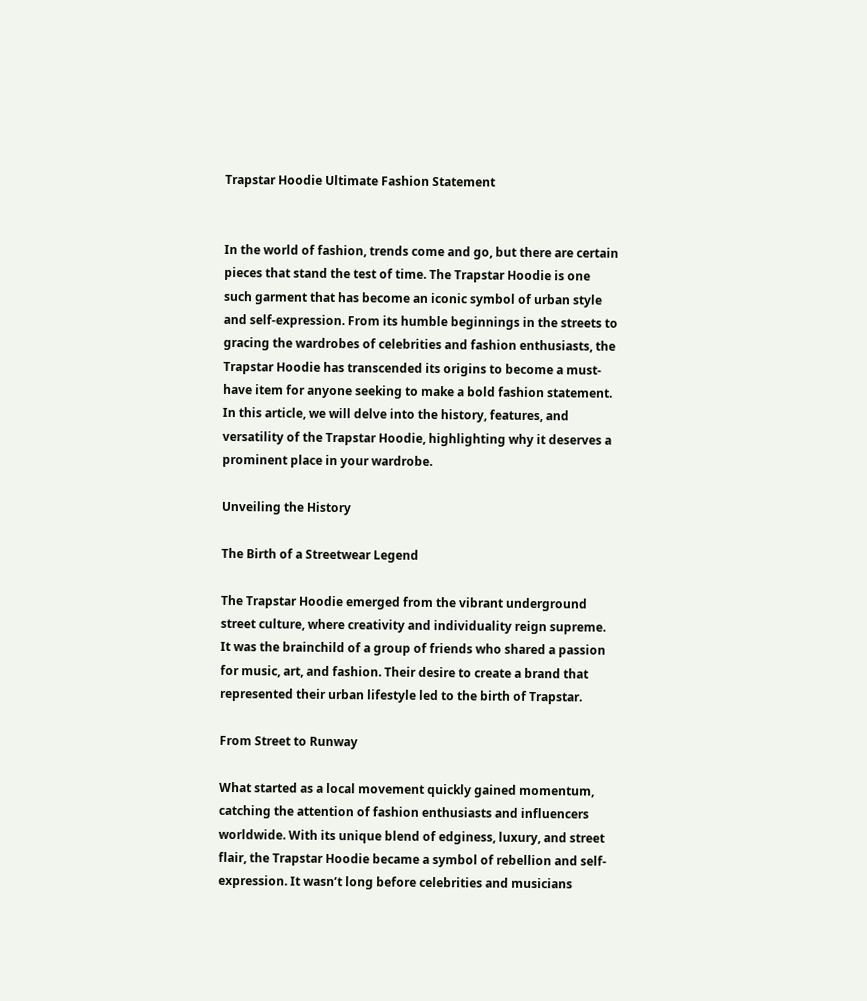Trapstar Hoodie Ultimate Fashion Statement


In the world of fashion, trends come and go, but there are certain pieces that stand the test of time. The Trapstar Hoodie is one such garment that has become an iconic symbol of urban style and self-expression. From its humble beginnings in the streets to gracing the wardrobes of celebrities and fashion enthusiasts, the Trapstar Hoodie has transcended its origins to become a must-have item for anyone seeking to make a bold fashion statement. In this article, we will delve into the history, features, and versatility of the Trapstar Hoodie, highlighting why it deserves a prominent place in your wardrobe.

Unveiling the History

The Birth of a Streetwear Legend

The Trapstar Hoodie emerged from the vibrant underground street culture, where creativity and individuality reign supreme. It was the brainchild of a group of friends who shared a passion for music, art, and fashion. Their desire to create a brand that represented their urban lifestyle led to the birth of Trapstar.

From Street to Runway

What started as a local movement quickly gained momentum, catching the attention of fashion enthusiasts and influencers worldwide. With its unique blend of edginess, luxury, and street flair, the Trapstar Hoodie became a symbol of rebellion and self-expression. It wasn’t long before celebrities and musicians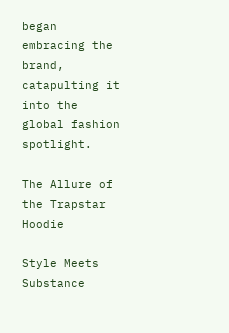began embracing the brand, catapulting it into the global fashion spotlight.

The Allure of the Trapstar Hoodie

Style Meets Substance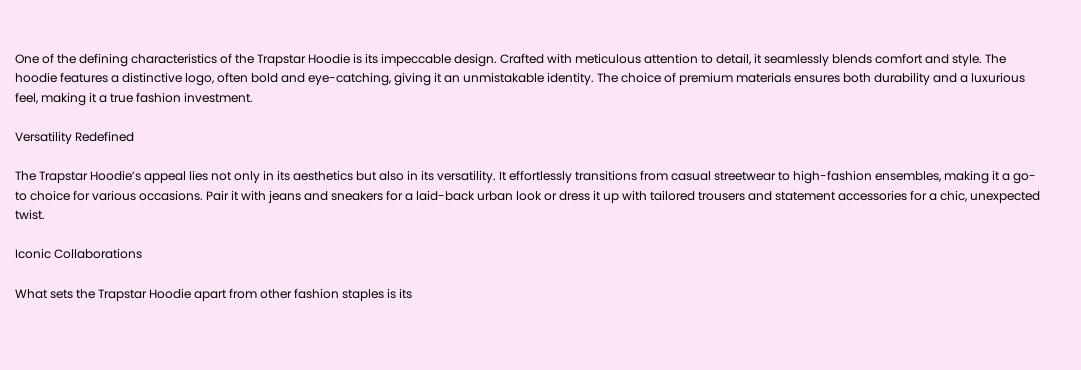One of the defining characteristics of the Trapstar Hoodie is its impeccable design. Crafted with meticulous attention to detail, it seamlessly blends comfort and style. The hoodie features a distinctive logo, often bold and eye-catching, giving it an unmistakable identity. The choice of premium materials ensures both durability and a luxurious feel, making it a true fashion investment.

Versatility Redefined

The Trapstar Hoodie’s appeal lies not only in its aesthetics but also in its versatility. It effortlessly transitions from casual streetwear to high-fashion ensembles, making it a go-to choice for various occasions. Pair it with jeans and sneakers for a laid-back urban look or dress it up with tailored trousers and statement accessories for a chic, unexpected twist.

Iconic Collaborations

What sets the Trapstar Hoodie apart from other fashion staples is its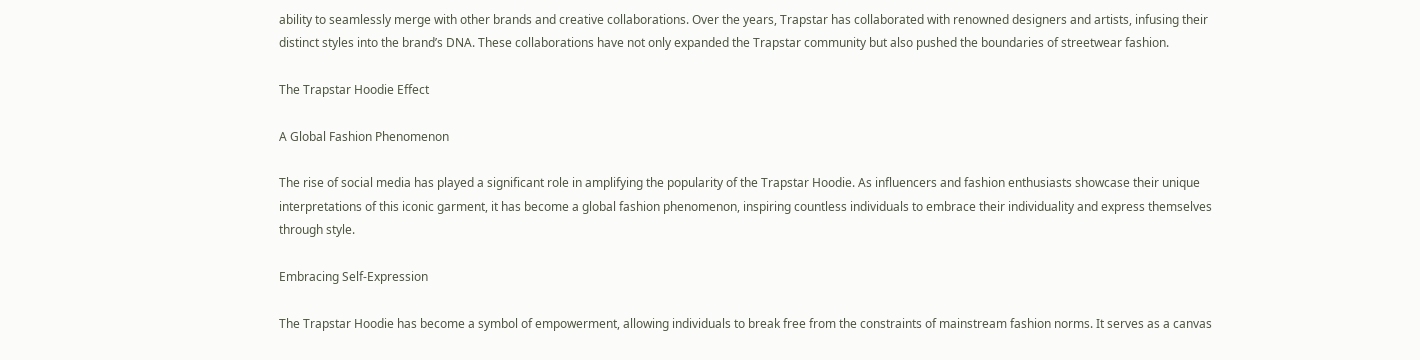ability to seamlessly merge with other brands and creative collaborations. Over the years, Trapstar has collaborated with renowned designers and artists, infusing their distinct styles into the brand’s DNA. These collaborations have not only expanded the Trapstar community but also pushed the boundaries of streetwear fashion.

The Trapstar Hoodie Effect

A Global Fashion Phenomenon

The rise of social media has played a significant role in amplifying the popularity of the Trapstar Hoodie. As influencers and fashion enthusiasts showcase their unique interpretations of this iconic garment, it has become a global fashion phenomenon, inspiring countless individuals to embrace their individuality and express themselves through style.

Embracing Self-Expression

The Trapstar Hoodie has become a symbol of empowerment, allowing individuals to break free from the constraints of mainstream fashion norms. It serves as a canvas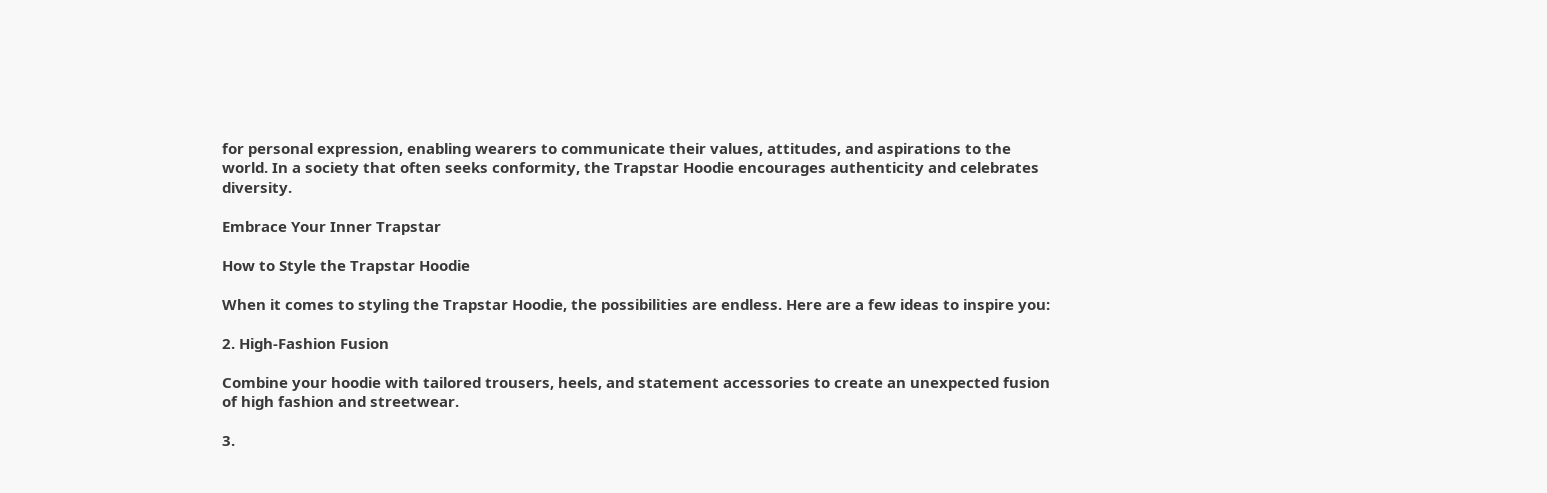for personal expression, enabling wearers to communicate their values, attitudes, and aspirations to the world. In a society that often seeks conformity, the Trapstar Hoodie encourages authenticity and celebrates diversity.

Embrace Your Inner Trapstar

How to Style the Trapstar Hoodie

When it comes to styling the Trapstar Hoodie, the possibilities are endless. Here are a few ideas to inspire you:

2. High-Fashion Fusion

Combine your hoodie with tailored trousers, heels, and statement accessories to create an unexpected fusion of high fashion and streetwear.

3.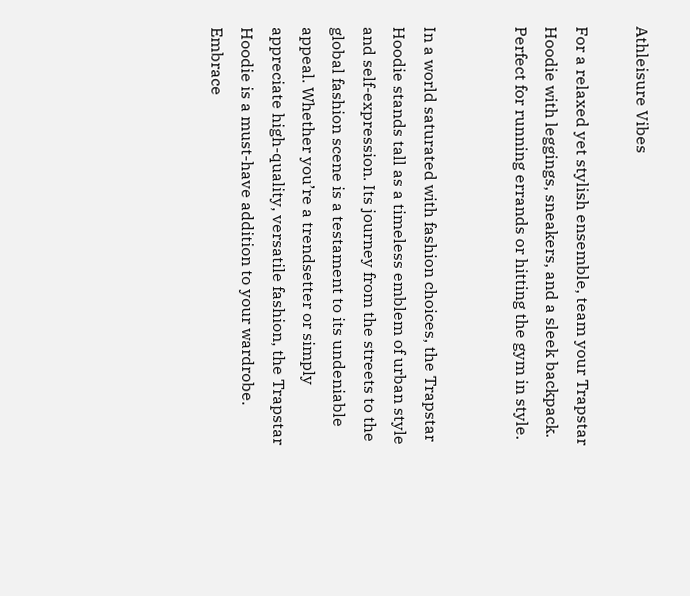Athleisure Vibes

For a relaxed yet stylish ensemble, team your Trapstar Hoodie with leggings, sneakers, and a sleek backpack. Perfect for running errands or hitting the gym in style.


In a world saturated with fashion choices, the Trapstar Hoodie stands tall as a timeless emblem of urban style and self-expression. Its journey from the streets to the global fashion scene is a testament to its undeniable appeal. Whether you’re a trendsetter or simply appreciate high-quality, versatile fashion, the Trapstar Hoodie is a must-have addition to your wardrobe. Embrace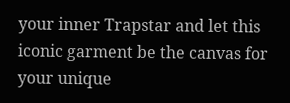your inner Trapstar and let this iconic garment be the canvas for your unique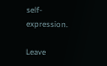self-expression.

Leave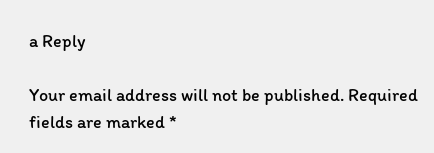a Reply

Your email address will not be published. Required fields are marked *